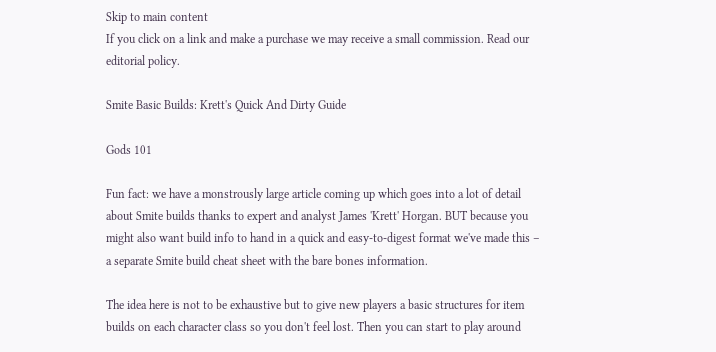Skip to main content
If you click on a link and make a purchase we may receive a small commission. Read our editorial policy.

Smite Basic Builds: Krett's Quick And Dirty Guide

Gods 101

Fun fact: we have a monstrously large article coming up which goes into a lot of detail about Smite builds thanks to expert and analyst James 'Krett' Horgan. BUT because you might also want build info to hand in a quick and easy-to-digest format we've made this – a separate Smite build cheat sheet with the bare bones information.

The idea here is not to be exhaustive but to give new players a basic structures for item builds on each character class so you don't feel lost. Then you can start to play around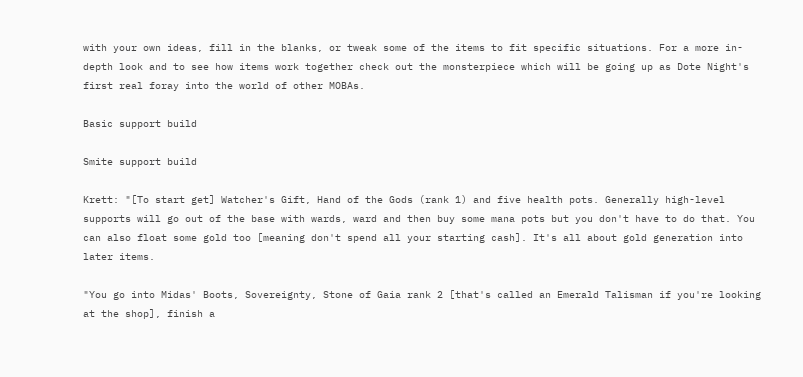with your own ideas, fill in the blanks, or tweak some of the items to fit specific situations. For a more in-depth look and to see how items work together check out the monsterpiece which will be going up as Dote Night's first real foray into the world of other MOBAs.

Basic support build

Smite support build

Krett: "[To start get] Watcher's Gift, Hand of the Gods (rank 1) and five health pots. Generally high-level supports will go out of the base with wards, ward and then buy some mana pots but you don't have to do that. You can also float some gold too [meaning don't spend all your starting cash]. It's all about gold generation into later items.

"You go into Midas' Boots, Sovereignty, Stone of Gaia rank 2 [that's called an Emerald Talisman if you're looking at the shop], finish a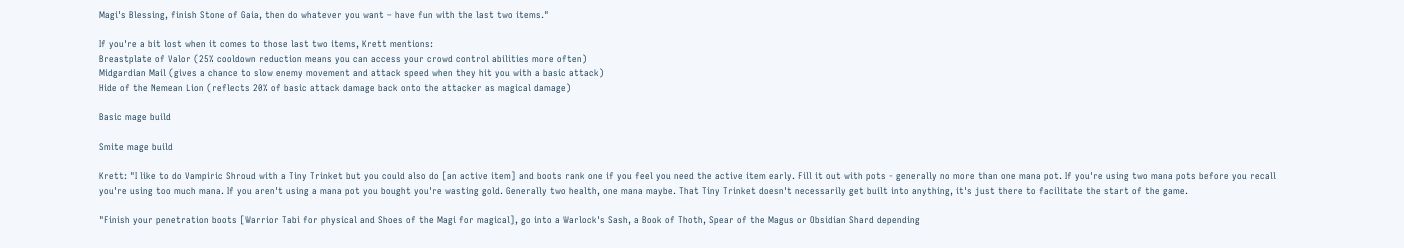Magi's Blessing, finish Stone of Gaia, then do whatever you want – have fun with the last two items."

If you're a bit lost when it comes to those last two items, Krett mentions:
Breastplate of Valor (25% cooldown reduction means you can access your crowd control abilities more often)
Midgardian Mail (gives a chance to slow enemy movement and attack speed when they hit you with a basic attack)
Hide of the Nemean Lion (reflects 20% of basic attack damage back onto the attacker as magical damage)

Basic mage build

Smite mage build

Krett: "I like to do Vampiric Shroud with a Tiny Trinket but you could also do [an active item] and boots rank one if you feel you need the active item early. Fill it out with pots - generally no more than one mana pot. If you're using two mana pots before you recall you're using too much mana. If you aren't using a mana pot you bought you're wasting gold. Generally two health, one mana maybe. That Tiny Trinket doesn't necessarily get built into anything, it's just there to facilitate the start of the game.

"Finish your penetration boots [Warrior Tabi for physical and Shoes of the Magi for magical], go into a Warlock's Sash, a Book of Thoth, Spear of the Magus or Obsidian Shard depending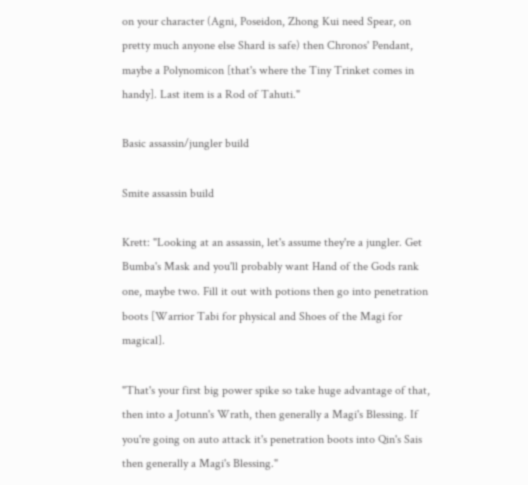on your character (Agni, Poseidon, Zhong Kui need Spear, on pretty much anyone else Shard is safe) then Chronos' Pendant, maybe a Polynomicon [that's where the Tiny Trinket comes in handy]. Last item is a Rod of Tahuti."

Basic assassin/jungler build

Smite assassin build

Krett: "Looking at an assassin, let's assume they're a jungler. Get Bumba's Mask and you'll probably want Hand of the Gods rank one, maybe two. Fill it out with potions then go into penetration boots [Warrior Tabi for physical and Shoes of the Magi for magical].

"That's your first big power spike so take huge advantage of that, then into a Jotunn's Wrath, then generally a Magi's Blessing. If you're going on auto attack it's penetration boots into Qin's Sais then generally a Magi's Blessing."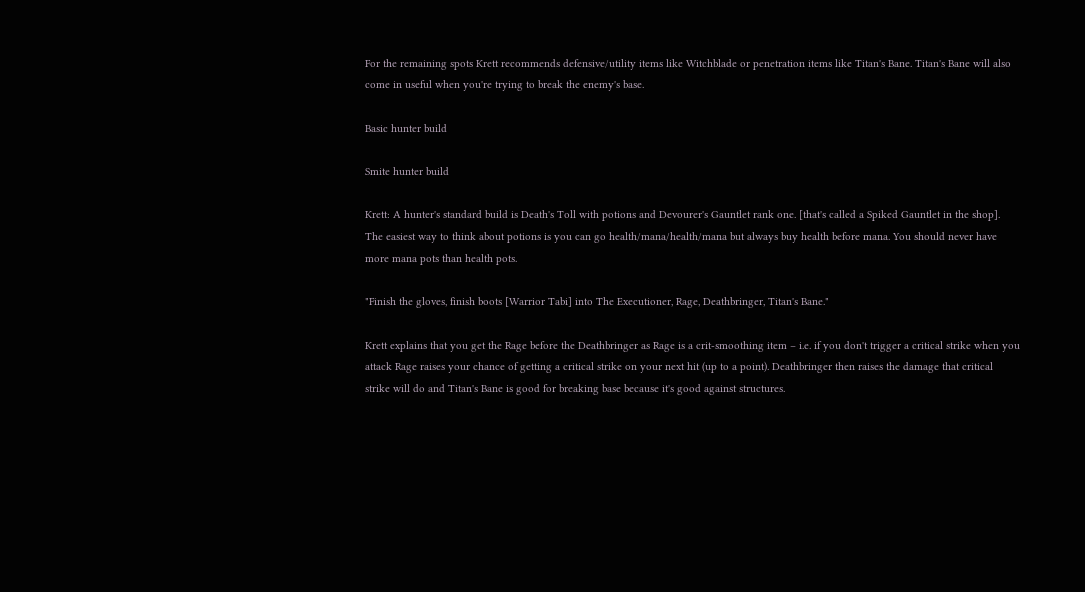For the remaining spots Krett recommends defensive/utility items like Witchblade or penetration items like Titan's Bane. Titan's Bane will also come in useful when you're trying to break the enemy's base.

Basic hunter build

Smite hunter build

Krett: A hunter's standard build is Death's Toll with potions and Devourer's Gauntlet rank one. [that's called a Spiked Gauntlet in the shop]. The easiest way to think about potions is you can go health/mana/health/mana but always buy health before mana. You should never have more mana pots than health pots.

"Finish the gloves, finish boots [Warrior Tabi] into The Executioner, Rage, Deathbringer, Titan's Bane."

Krett explains that you get the Rage before the Deathbringer as Rage is a crit-smoothing item – i.e. if you don't trigger a critical strike when you attack Rage raises your chance of getting a critical strike on your next hit (up to a point). Deathbringer then raises the damage that critical strike will do and Titan's Bane is good for breaking base because it's good against structures.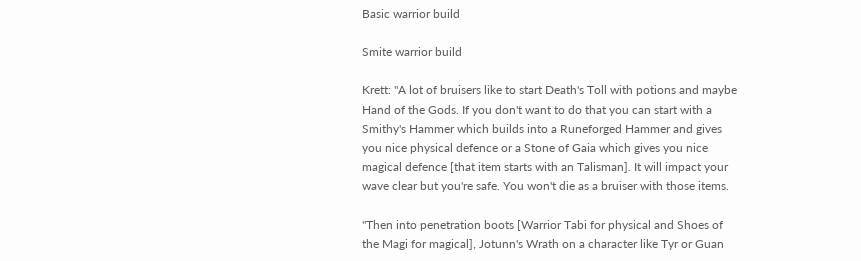Basic warrior build

Smite warrior build

Krett: "A lot of bruisers like to start Death's Toll with potions and maybe Hand of the Gods. If you don't want to do that you can start with a Smithy's Hammer which builds into a Runeforged Hammer and gives you nice physical defence or a Stone of Gaia which gives you nice magical defence [that item starts with an Talisman]. It will impact your wave clear but you're safe. You won't die as a bruiser with those items.

"Then into penetration boots [Warrior Tabi for physical and Shoes of the Magi for magical], Jotunn's Wrath on a character like Tyr or Guan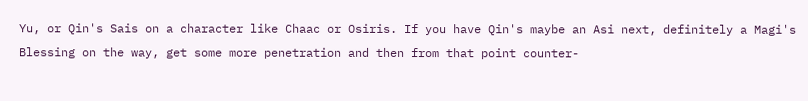Yu, or Qin's Sais on a character like Chaac or Osiris. If you have Qin's maybe an Asi next, definitely a Magi's Blessing on the way, get some more penetration and then from that point counter-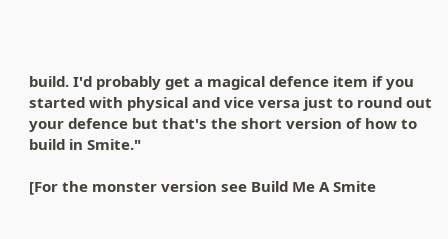build. I'd probably get a magical defence item if you started with physical and vice versa just to round out your defence but that's the short version of how to build in Smite."

[For the monster version see Build Me A Smite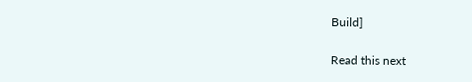Build]

Read this next